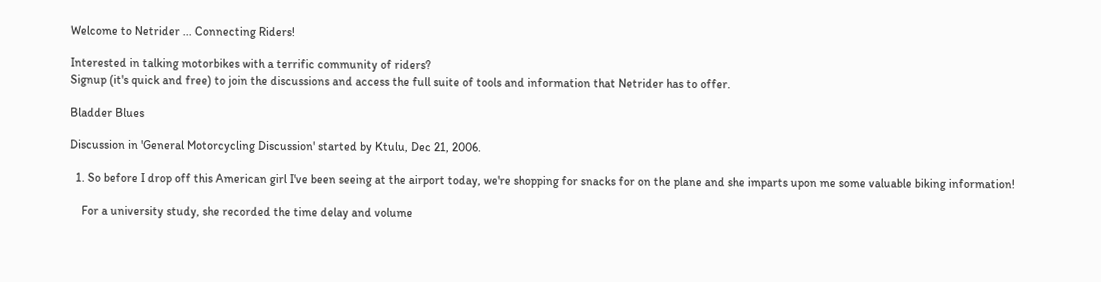Welcome to Netrider ... Connecting Riders!

Interested in talking motorbikes with a terrific community of riders?
Signup (it's quick and free) to join the discussions and access the full suite of tools and information that Netrider has to offer.

Bladder Blues

Discussion in 'General Motorcycling Discussion' started by Ktulu, Dec 21, 2006.

  1. So before I drop off this American girl I've been seeing at the airport today, we're shopping for snacks for on the plane and she imparts upon me some valuable biking information!

    For a university study, she recorded the time delay and volume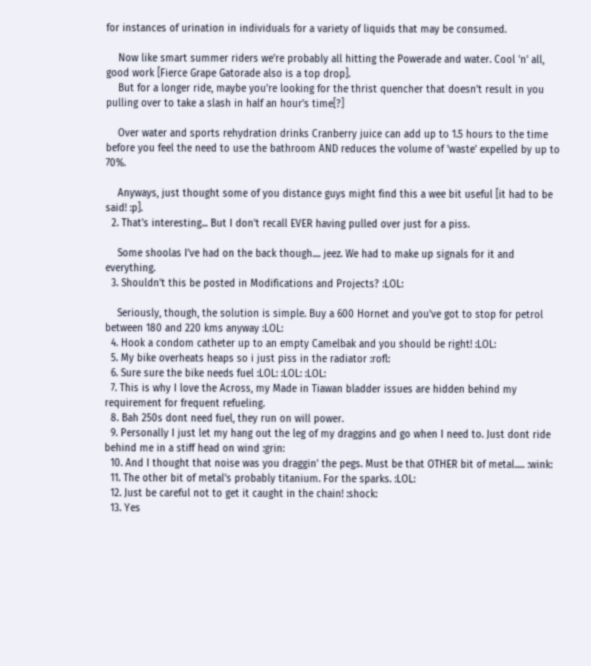for instances of urination in individuals for a variety of liquids that may be consumed.

    Now like smart summer riders we're probably all hitting the Powerade and water. Cool 'n' all, good work [Fierce Grape Gatorade also is a top drop].
    But for a longer ride, maybe you're looking for the thrist quencher that doesn't result in you pulling over to take a slash in half an hour's time[?]

    Over water and sports rehydration drinks Cranberry juice can add up to 1.5 hours to the time before you feel the need to use the bathroom AND reduces the volume of 'waste' expelled by up to 70%.

    Anyways, just thought some of you distance guys might find this a wee bit useful [it had to be said! :p].
  2. That's interesting... But I don't recall EVER having pulled over just for a piss.

    Some shoolas I've had on the back though.... jeez. We had to make up signals for it and everything.
  3. Shouldn't this be posted in Modifications and Projects? :LOL:

    Seriously, though, the solution is simple. Buy a 600 Hornet and you've got to stop for petrol between 180 and 220 kms anyway :LOL:
  4. Hook a condom catheter up to an empty Camelbak and you should be right! :LOL:
  5. My bike overheats heaps so i just piss in the radiator :rofl:
  6. Sure sure the bike needs fuel :LOL: :LOL: :LOL:
  7. This is why I love the Across, my Made in Tiawan bladder issues are hidden behind my requirement for frequent refueling.
  8. Bah 250s dont need fuel, they run on will power.
  9. Personally I just let my hang out the leg of my draggins and go when I need to. Just dont ride behind me in a stiff head on wind :grin:
  10. And I thought that noise was you draggin' the pegs. Must be that OTHER bit of metal..... :wink:
  11. The other bit of metal's probably titanium. For the sparks. :LOL:
  12. Just be careful not to get it caught in the chain! :shock:
  13. Yes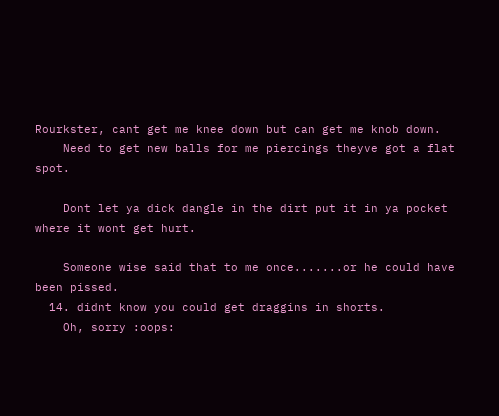Rourkster, cant get me knee down but can get me knob down.
    Need to get new balls for me piercings theyve got a flat spot.

    Dont let ya dick dangle in the dirt put it in ya pocket where it wont get hurt.

    Someone wise said that to me once.......or he could have been pissed.
  14. didnt know you could get draggins in shorts.
    Oh, sorry :oops: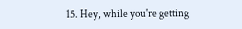15. Hey, while you're getting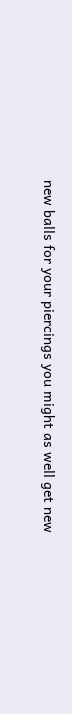new balls for your piercings you might as well get new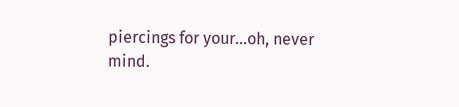piercings for your...oh, never mind.